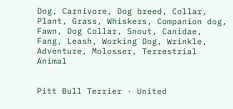Dog, Carnivore, Dog breed, Collar, Plant, Grass, Whiskers, Companion dog, Fawn, Dog Collar, Snout, Canidae, Fang, Leash, Working Dog, Wrinkle, Adventure, Molosser, Terrestrial Animal


Pitt Bull Terrier · United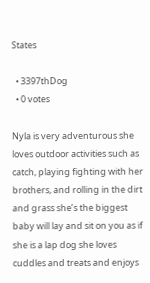States

  • 3397thDog
  • 0 votes

Nyla is very adventurous she loves outdoor activities such as catch, playing fighting with her brothers, and rolling in the dirt and grass she’s the biggest baby will lay and sit on you as if she is a lap dog she loves cuddles and treats and enjoys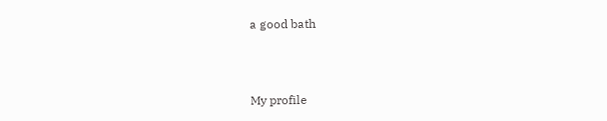a good bath



My profile